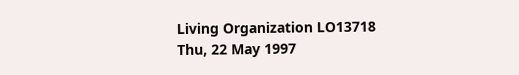Living Organization LO13718
Thu, 22 May 1997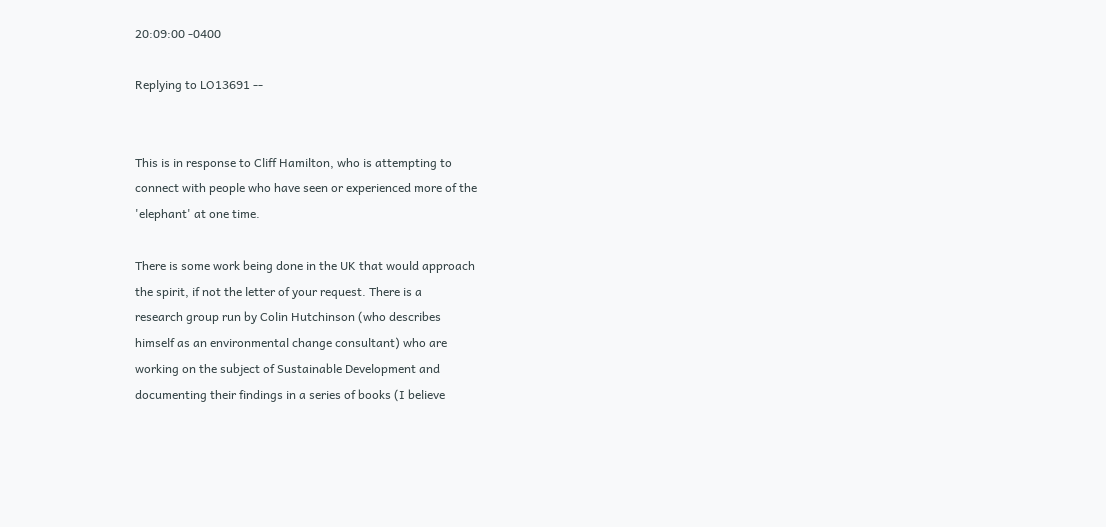20:09:00 -0400

Replying to LO13691 --


This is in response to Cliff Hamilton, who is attempting to
connect with people who have seen or experienced more of the
'elephant' at one time.

There is some work being done in the UK that would approach
the spirit, if not the letter of your request. There is a
research group run by Colin Hutchinson (who describes
himself as an environmental change consultant) who are
working on the subject of Sustainable Development and
documenting their findings in a series of books (I believe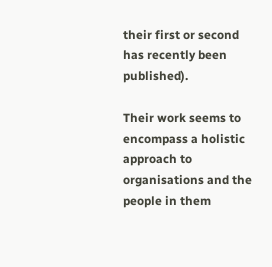their first or second has recently been published).

Their work seems to encompass a holistic approach to
organisations and the people in them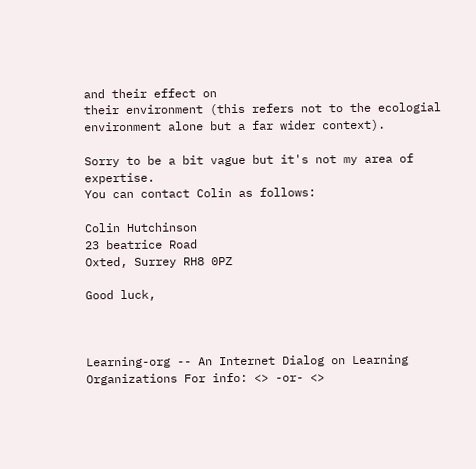and their effect on
their environment (this refers not to the ecologial
environment alone but a far wider context).

Sorry to be a bit vague but it's not my area of expertise.
You can contact Colin as follows:

Colin Hutchinson
23 beatrice Road
Oxted, Surrey RH8 0PZ

Good luck,



Learning-org -- An Internet Dialog on Learning Organizations For info: <> -or- <>